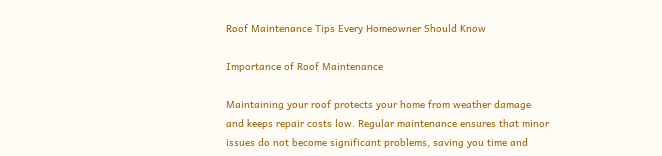Roof Maintenance Tips Every Homeowner Should Know

Importance of Roof Maintenance

Maintaining your roof protects your home from weather damage and keeps repair costs low. Regular maintenance ensures that minor issues do not become significant problems, saving you time and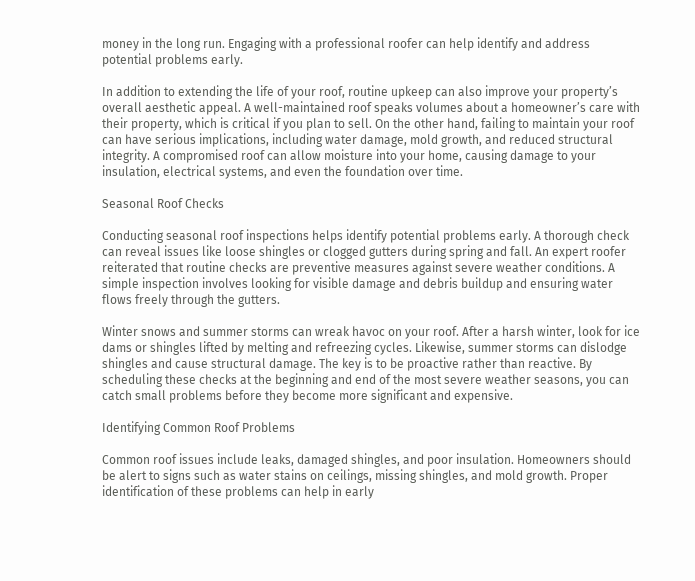money in the long run. Engaging with a professional roofer can help identify and address potential problems early.

In addition to extending the life of your roof, routine upkeep can also improve your property’s overall aesthetic appeal. A well-maintained roof speaks volumes about a homeowner’s care with their property, which is critical if you plan to sell. On the other hand, failing to maintain your roof can have serious implications, including water damage, mold growth, and reduced structural integrity. A compromised roof can allow moisture into your home, causing damage to your insulation, electrical systems, and even the foundation over time.

Seasonal Roof Checks

Conducting seasonal roof inspections helps identify potential problems early. A thorough check can reveal issues like loose shingles or clogged gutters during spring and fall. An expert roofer reiterated that routine checks are preventive measures against severe weather conditions. A simple inspection involves looking for visible damage and debris buildup and ensuring water flows freely through the gutters.

Winter snows and summer storms can wreak havoc on your roof. After a harsh winter, look for ice dams or shingles lifted by melting and refreezing cycles. Likewise, summer storms can dislodge shingles and cause structural damage. The key is to be proactive rather than reactive. By scheduling these checks at the beginning and end of the most severe weather seasons, you can catch small problems before they become more significant and expensive.

Identifying Common Roof Problems

Common roof issues include leaks, damaged shingles, and poor insulation. Homeowners should be alert to signs such as water stains on ceilings, missing shingles, and mold growth. Proper identification of these problems can help in early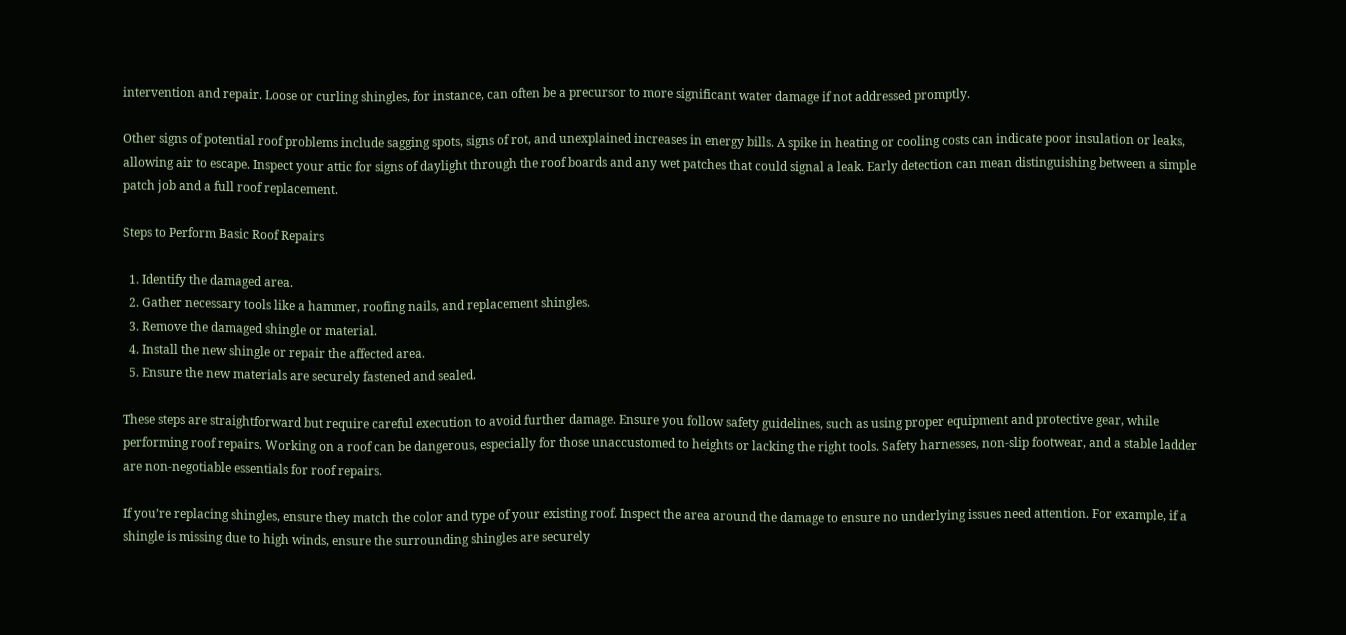intervention and repair. Loose or curling shingles, for instance, can often be a precursor to more significant water damage if not addressed promptly.

Other signs of potential roof problems include sagging spots, signs of rot, and unexplained increases in energy bills. A spike in heating or cooling costs can indicate poor insulation or leaks, allowing air to escape. Inspect your attic for signs of daylight through the roof boards and any wet patches that could signal a leak. Early detection can mean distinguishing between a simple patch job and a full roof replacement.

Steps to Perform Basic Roof Repairs

  1. Identify the damaged area.
  2. Gather necessary tools like a hammer, roofing nails, and replacement shingles.
  3. Remove the damaged shingle or material.
  4. Install the new shingle or repair the affected area.
  5. Ensure the new materials are securely fastened and sealed.

These steps are straightforward but require careful execution to avoid further damage. Ensure you follow safety guidelines, such as using proper equipment and protective gear, while performing roof repairs. Working on a roof can be dangerous, especially for those unaccustomed to heights or lacking the right tools. Safety harnesses, non-slip footwear, and a stable ladder are non-negotiable essentials for roof repairs.

If you’re replacing shingles, ensure they match the color and type of your existing roof. Inspect the area around the damage to ensure no underlying issues need attention. For example, if a shingle is missing due to high winds, ensure the surrounding shingles are securely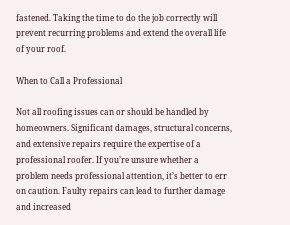fastened. Taking the time to do the job correctly will prevent recurring problems and extend the overall life of your roof.

When to Call a Professional

Not all roofing issues can or should be handled by homeowners. Significant damages, structural concerns, and extensive repairs require the expertise of a professional roofer. If you’re unsure whether a problem needs professional attention, it’s better to err on caution. Faulty repairs can lead to further damage and increased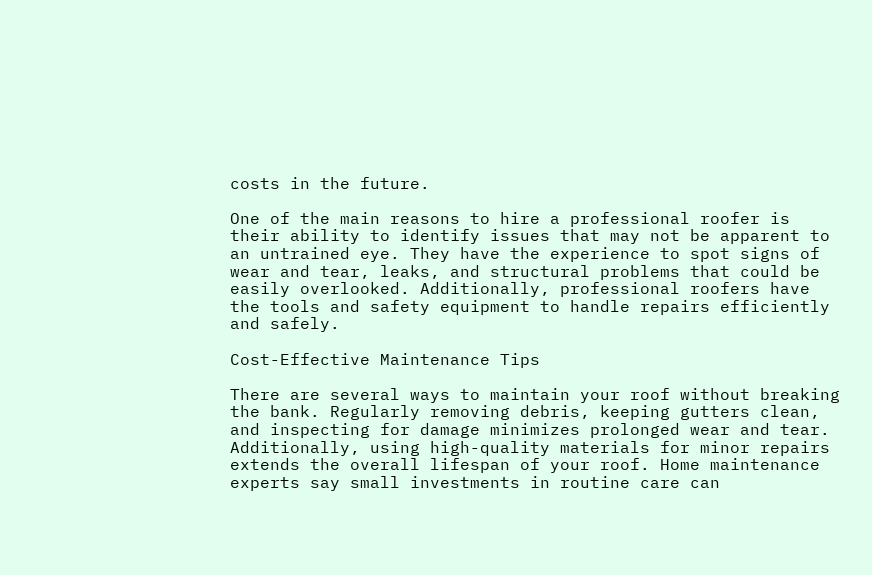costs in the future.

One of the main reasons to hire a professional roofer is their ability to identify issues that may not be apparent to an untrained eye. They have the experience to spot signs of wear and tear, leaks, and structural problems that could be easily overlooked. Additionally, professional roofers have the tools and safety equipment to handle repairs efficiently and safely.

Cost-Effective Maintenance Tips

There are several ways to maintain your roof without breaking the bank. Regularly removing debris, keeping gutters clean, and inspecting for damage minimizes prolonged wear and tear. Additionally, using high-quality materials for minor repairs extends the overall lifespan of your roof. Home maintenance experts say small investments in routine care can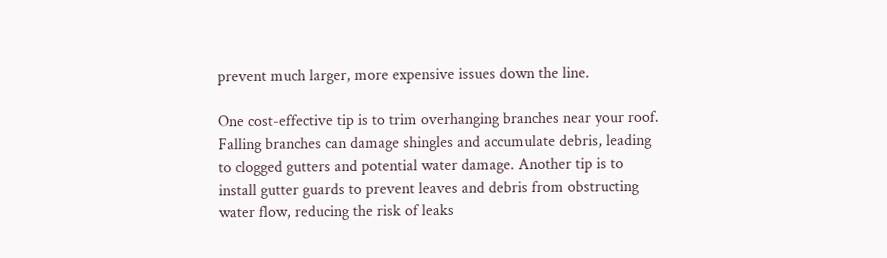prevent much larger, more expensive issues down the line.

One cost-effective tip is to trim overhanging branches near your roof. Falling branches can damage shingles and accumulate debris, leading to clogged gutters and potential water damage. Another tip is to install gutter guards to prevent leaves and debris from obstructing water flow, reducing the risk of leaks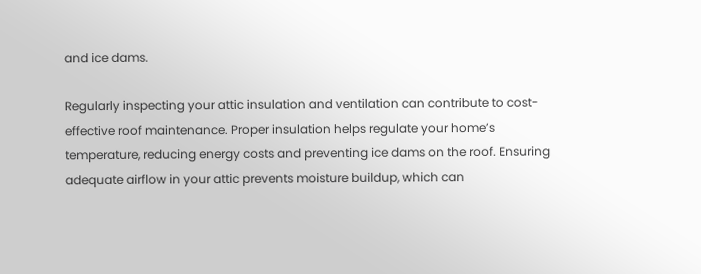and ice dams.

Regularly inspecting your attic insulation and ventilation can contribute to cost-effective roof maintenance. Proper insulation helps regulate your home’s temperature, reducing energy costs and preventing ice dams on the roof. Ensuring adequate airflow in your attic prevents moisture buildup, which can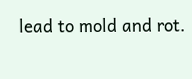lead to mold and rot.